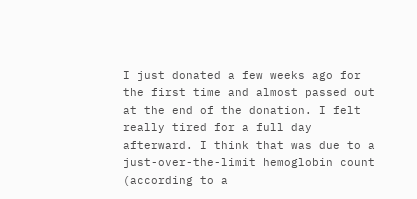I just donated a few weeks ago for the first time and almost passed out at the end of the donation. I felt really tired for a full day afterward. I think that was due to a just-over-the-limit hemoglobin count (according to a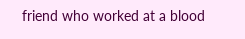friend who worked at a blood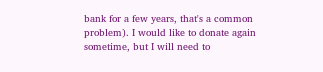bank for a few years, that's a common problem). I would like to donate again sometime, but I will need to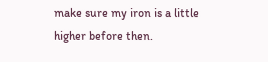make sure my iron is a little higher before then.